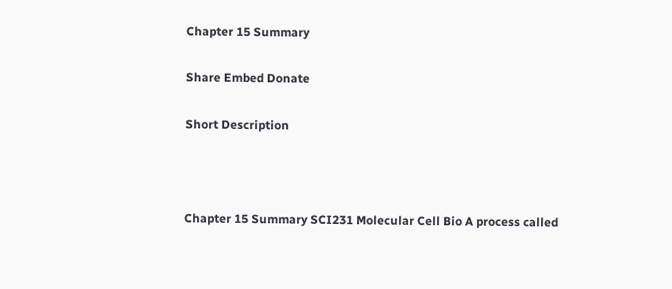Chapter 15 Summary

Share Embed Donate

Short Description



Chapter 15 Summary SCI231 Molecular Cell Bio A process called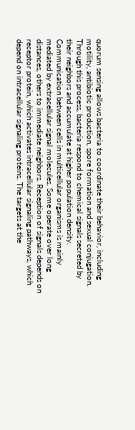quorum sensing allows bacteria to coordinate their behavior, including motility, antibiotic production, spore formation and sexual conjugation. Through this process, bacteria respond to chemical signals secreted by their neighbors and accumulate at higher population density. Communication between cells in multicellular organisms is mainly mediated by extracellular signal molecules. Some operate over long distances, others to immediate neighbors. Reception of signals depends on receptor protein, which activates intracellular signaling pathways, which depend on intracellular signaling proteins. The targets at the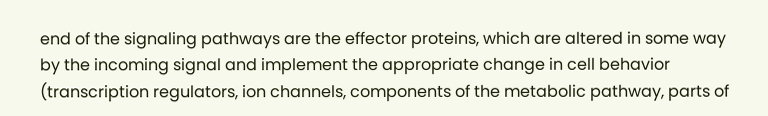end of the signaling pathways are the effector proteins, which are altered in some way by the incoming signal and implement the appropriate change in cell behavior (transcription regulators, ion channels, components of the metabolic pathway, parts of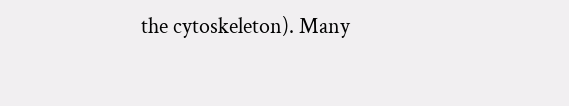the cytoskeleton). Many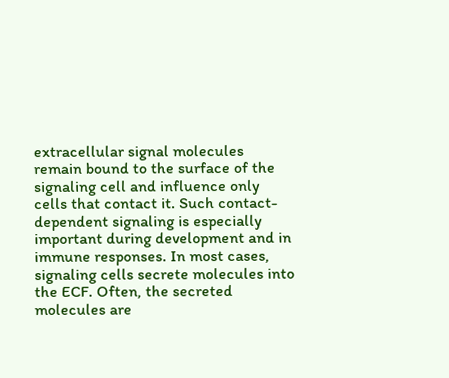extracellular signal molecules remain bound to the surface of the signaling cell and influence only cells that contact it. Such contact-dependent signaling is especially important during development and in immune responses. In most cases, signaling cells secrete molecules into the ECF. Often, the secreted molecules are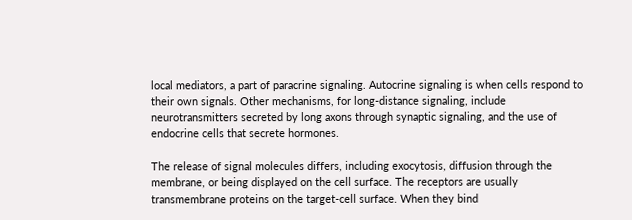local mediators, a part of paracrine signaling. Autocrine signaling is when cells respond to their own signals. Other mechanisms, for long-distance signaling, include neurotransmitters secreted by long axons through synaptic signaling, and the use of endocrine cells that secrete hormones.

The release of signal molecules differs, including exocytosis, diffusion through the membrane, or being displayed on the cell surface. The receptors are usually transmembrane proteins on the target-cell surface. When they bind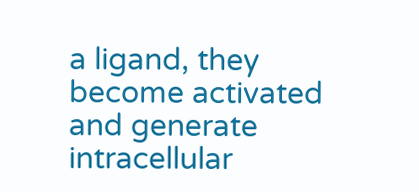a ligand, they become activated and generate intracellular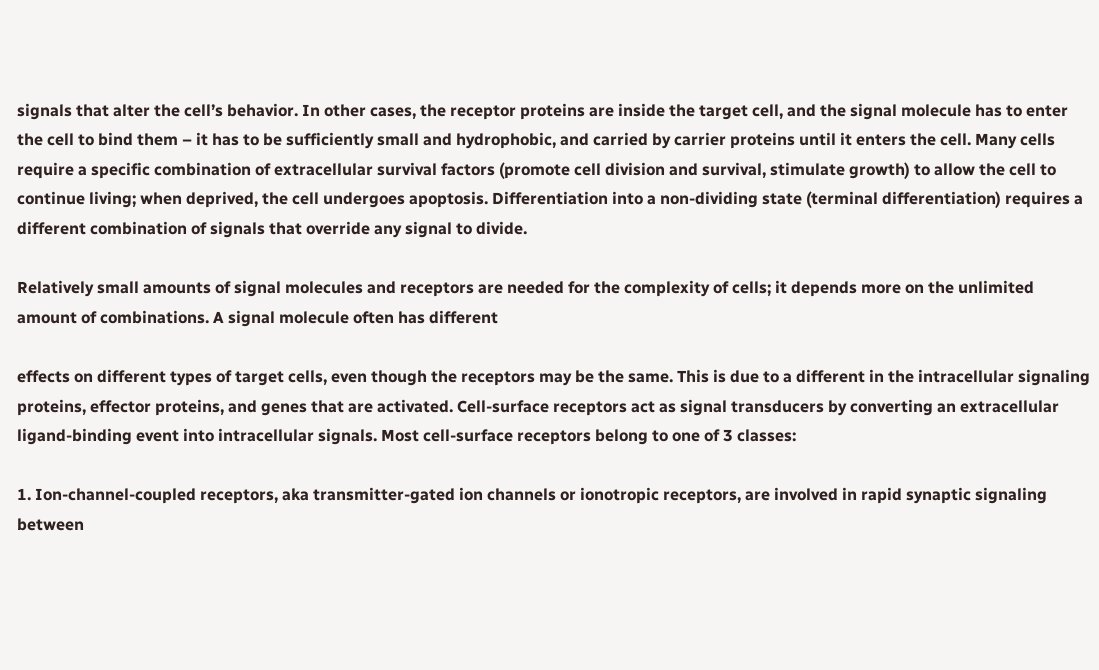signals that alter the cell’s behavior. In other cases, the receptor proteins are inside the target cell, and the signal molecule has to enter the cell to bind them – it has to be sufficiently small and hydrophobic, and carried by carrier proteins until it enters the cell. Many cells require a specific combination of extracellular survival factors (promote cell division and survival, stimulate growth) to allow the cell to continue living; when deprived, the cell undergoes apoptosis. Differentiation into a non-dividing state (terminal differentiation) requires a different combination of signals that override any signal to divide.

Relatively small amounts of signal molecules and receptors are needed for the complexity of cells; it depends more on the unlimited amount of combinations. A signal molecule often has different

effects on different types of target cells, even though the receptors may be the same. This is due to a different in the intracellular signaling proteins, effector proteins, and genes that are activated. Cell-surface receptors act as signal transducers by converting an extracellular ligand-binding event into intracellular signals. Most cell-surface receptors belong to one of 3 classes:

1. Ion-channel-coupled receptors, aka transmitter-gated ion channels or ionotropic receptors, are involved in rapid synaptic signaling between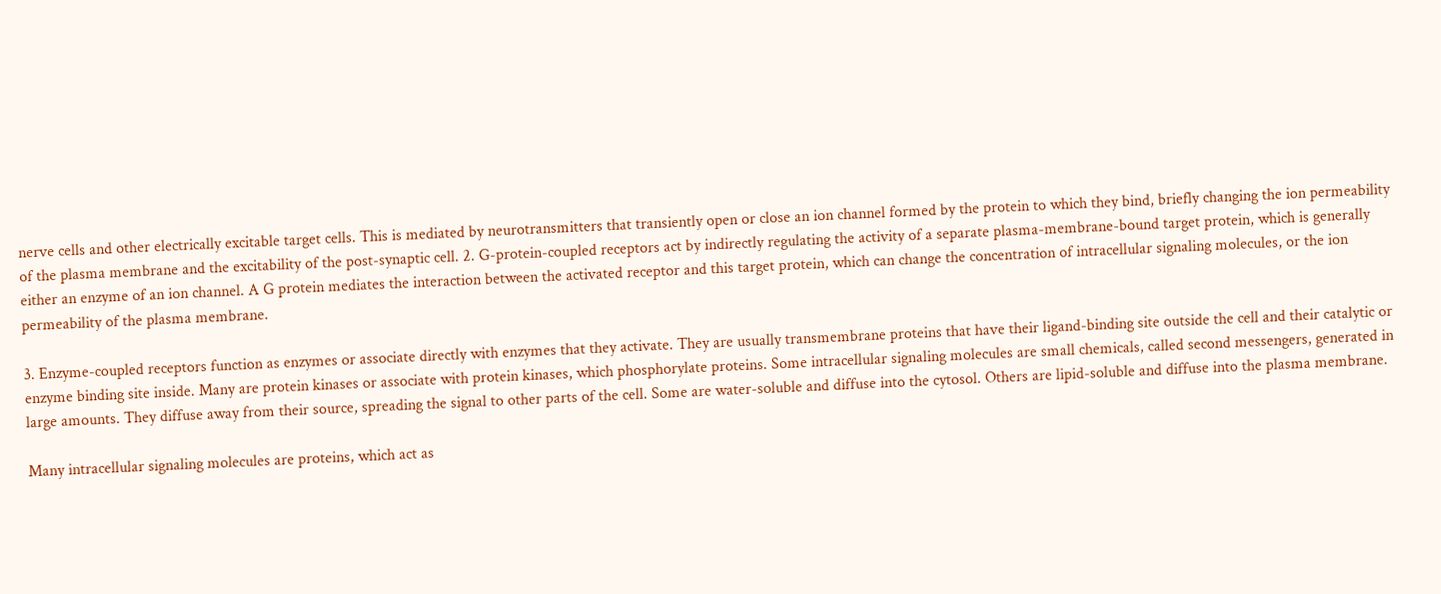nerve cells and other electrically excitable target cells. This is mediated by neurotransmitters that transiently open or close an ion channel formed by the protein to which they bind, briefly changing the ion permeability of the plasma membrane and the excitability of the post-synaptic cell. 2. G-protein-coupled receptors act by indirectly regulating the activity of a separate plasma-membrane-bound target protein, which is generally either an enzyme of an ion channel. A G protein mediates the interaction between the activated receptor and this target protein, which can change the concentration of intracellular signaling molecules, or the ion permeability of the plasma membrane.

3. Enzyme-coupled receptors function as enzymes or associate directly with enzymes that they activate. They are usually transmembrane proteins that have their ligand-binding site outside the cell and their catalytic or enzyme binding site inside. Many are protein kinases or associate with protein kinases, which phosphorylate proteins. Some intracellular signaling molecules are small chemicals, called second messengers, generated in large amounts. They diffuse away from their source, spreading the signal to other parts of the cell. Some are water-soluble and diffuse into the cytosol. Others are lipid-soluble and diffuse into the plasma membrane.

Many intracellular signaling molecules are proteins, which act as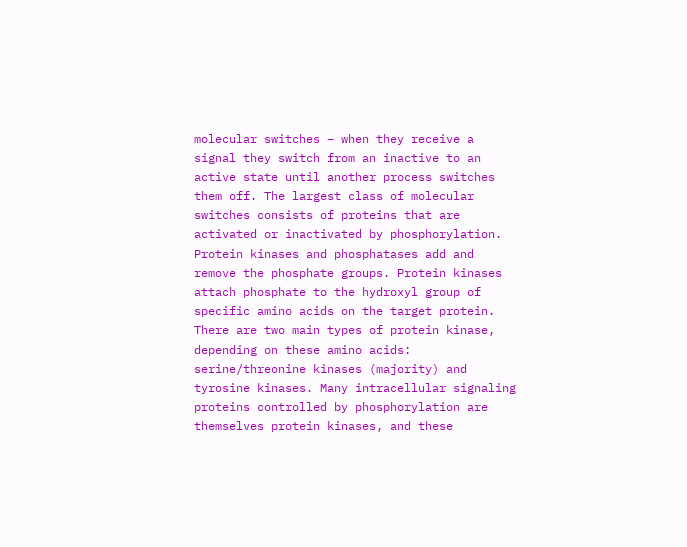molecular switches – when they receive a signal they switch from an inactive to an active state until another process switches them off. The largest class of molecular switches consists of proteins that are activated or inactivated by phosphorylation. Protein kinases and phosphatases add and remove the phosphate groups. Protein kinases attach phosphate to the hydroxyl group of specific amino acids on the target protein. There are two main types of protein kinase, depending on these amino acids: serine/threonine kinases (majority) and tyrosine kinases. Many intracellular signaling proteins controlled by phosphorylation are themselves protein kinases, and these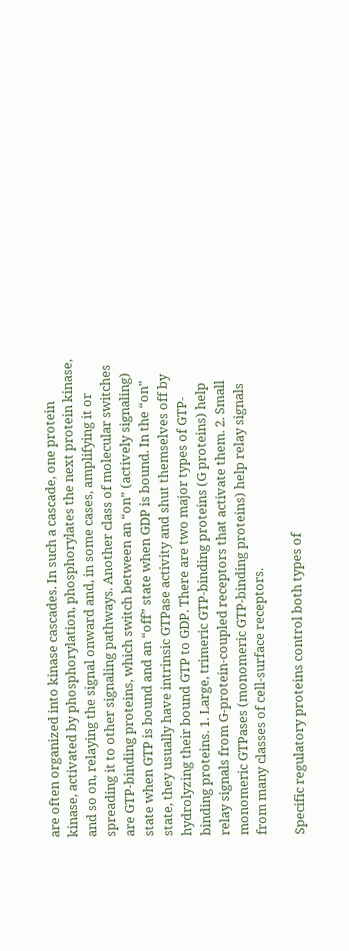are often organized into kinase cascades. In such a cascade, one protein kinase, activated by phosphorylation, phosphorylates the next protein kinase, and so on, relaying the signal onward and, in some cases, amplifying it or spreading it to other signaling pathways. Another class of molecular switches are GTP-binding proteins, which switch between an “on” (actively signaling) state when GTP is bound and an “off” state when GDP is bound. In the “on” state, they usually have intrinsic GTPase activity and shut themselves off by hydrolyzing their bound GTP to GDP. There are two major types of GTP-binding proteins. 1. Large, trimeric GTP-binding proteins (G proteins) help relay signals from G-protein-coupled receptors that activate them. 2. Small monomeric GTPases (monomeric GTP-binding proteins) help relay signals from many classes of cell-surface receptors.

Specific regulatory proteins control both types of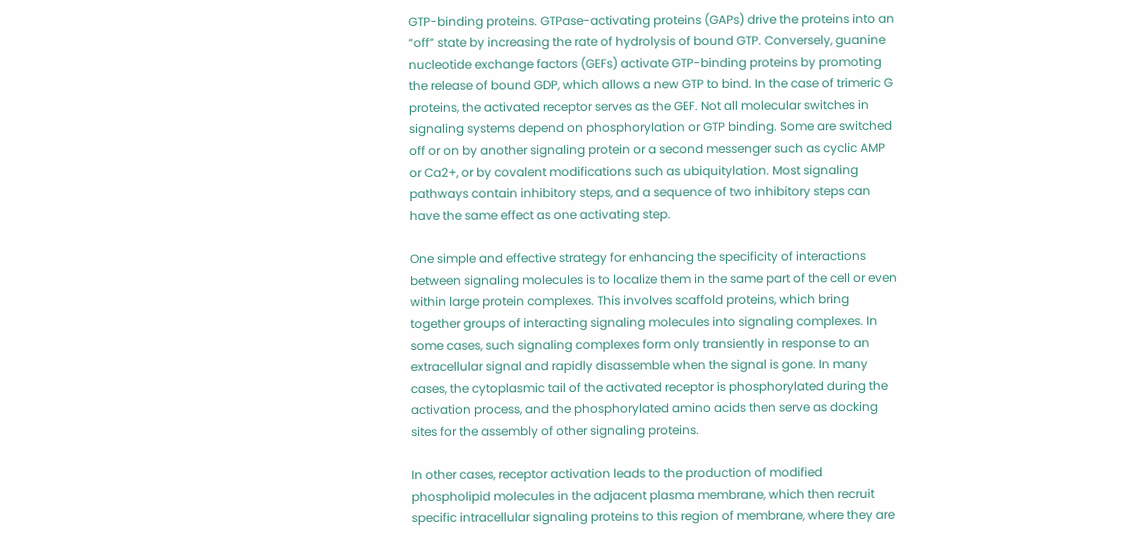GTP-binding proteins. GTPase-activating proteins (GAPs) drive the proteins into an “off” state by increasing the rate of hydrolysis of bound GTP. Conversely, guanine nucleotide exchange factors (GEFs) activate GTP-binding proteins by promoting the release of bound GDP, which allows a new GTP to bind. In the case of trimeric G proteins, the activated receptor serves as the GEF. Not all molecular switches in signaling systems depend on phosphorylation or GTP binding. Some are switched off or on by another signaling protein or a second messenger such as cyclic AMP or Ca2+, or by covalent modifications such as ubiquitylation. Most signaling pathways contain inhibitory steps, and a sequence of two inhibitory steps can have the same effect as one activating step.

One simple and effective strategy for enhancing the specificity of interactions between signaling molecules is to localize them in the same part of the cell or even within large protein complexes. This involves scaffold proteins, which bring together groups of interacting signaling molecules into signaling complexes. In some cases, such signaling complexes form only transiently in response to an extracellular signal and rapidly disassemble when the signal is gone. In many cases, the cytoplasmic tail of the activated receptor is phosphorylated during the activation process, and the phosphorylated amino acids then serve as docking sites for the assembly of other signaling proteins.

In other cases, receptor activation leads to the production of modified phospholipid molecules in the adjacent plasma membrane, which then recruit specific intracellular signaling proteins to this region of membrane, where they are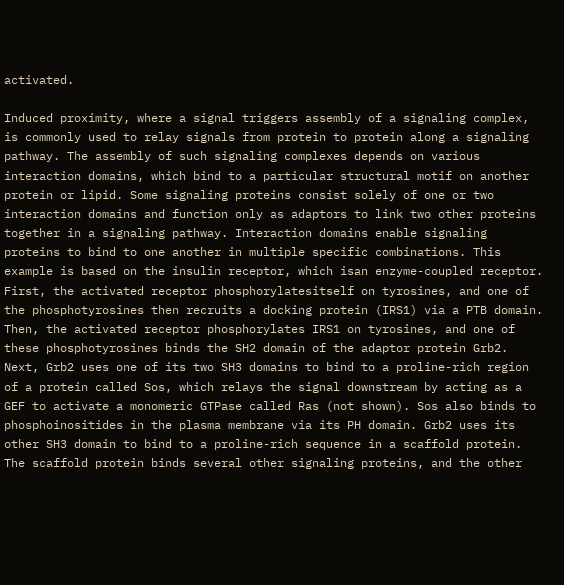activated.

Induced proximity, where a signal triggers assembly of a signaling complex, is commonly used to relay signals from protein to protein along a signaling pathway. The assembly of such signaling complexes depends on various interaction domains, which bind to a particular structural motif on another protein or lipid. Some signaling proteins consist solely of one or two interaction domains and function only as adaptors to link two other proteins together in a signaling pathway. Interaction domains enable signaling proteins to bind to one another in multiple specific combinations. This example is based on the insulin receptor, which isan enzyme-coupled receptor. First, the activated receptor phosphorylatesitself on tyrosines, and one of the phosphotyrosines then recruits a docking protein (IRS1) via a PTB domain. Then, the activated receptor phosphorylates IRS1 on tyrosines, and one of these phosphotyrosines binds the SH2 domain of the adaptor protein Grb2. Next, Grb2 uses one of its two SH3 domains to bind to a proline-rich region of a protein called Sos, which relays the signal downstream by acting as a GEF to activate a monomeric GTPase called Ras (not shown). Sos also binds to phosphoinositides in the plasma membrane via its PH domain. Grb2 uses its other SH3 domain to bind to a proline-rich sequence in a scaffold protein. The scaffold protein binds several other signaling proteins, and the other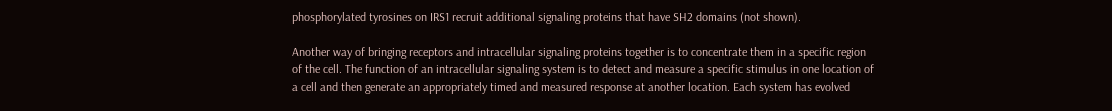phosphorylated tyrosines on IRS1 recruit additional signaling proteins that have SH2 domains (not shown).

Another way of bringing receptors and intracellular signaling proteins together is to concentrate them in a specific region of the cell. The function of an intracellular signaling system is to detect and measure a specific stimulus in one location of a cell and then generate an appropriately timed and measured response at another location. Each system has evolved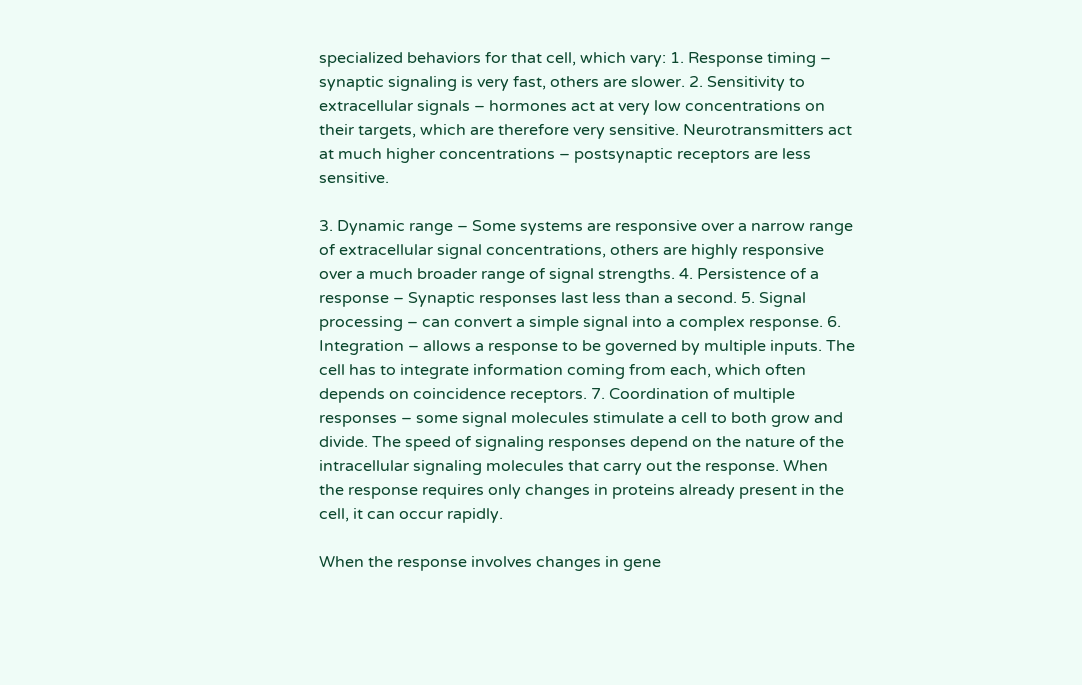specialized behaviors for that cell, which vary: 1. Response timing – synaptic signaling is very fast, others are slower. 2. Sensitivity to extracellular signals – hormones act at very low concentrations on their targets, which are therefore very sensitive. Neurotransmitters act at much higher concentrations – postsynaptic receptors are less sensitive.

3. Dynamic range – Some systems are responsive over a narrow range of extracellular signal concentrations, others are highly responsive over a much broader range of signal strengths. 4. Persistence of a response – Synaptic responses last less than a second. 5. Signal processing – can convert a simple signal into a complex response. 6. Integration – allows a response to be governed by multiple inputs. The cell has to integrate information coming from each, which often depends on coincidence receptors. 7. Coordination of multiple responses – some signal molecules stimulate a cell to both grow and divide. The speed of signaling responses depend on the nature of the intracellular signaling molecules that carry out the response. When the response requires only changes in proteins already present in the cell, it can occur rapidly.

When the response involves changes in gene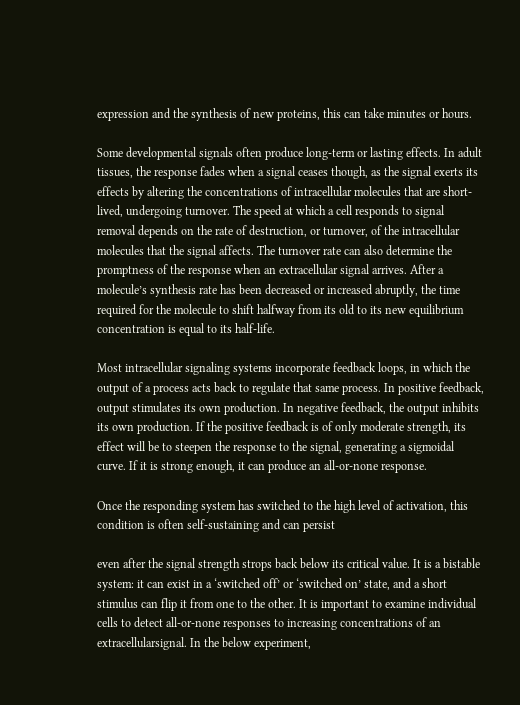expression and the synthesis of new proteins, this can take minutes or hours.

Some developmental signals often produce long-term or lasting effects. In adult tissues, the response fades when a signal ceases though, as the signal exerts its effects by altering the concentrations of intracellular molecules that are short-lived, undergoing turnover. The speed at which a cell responds to signal removal depends on the rate of destruction, or turnover, of the intracellular molecules that the signal affects. The turnover rate can also determine the promptness of the response when an extracellular signal arrives. After a molecule’s synthesis rate has been decreased or increased abruptly, the time required for the molecule to shift halfway from its old to its new equilibrium concentration is equal to its half-life.

Most intracellular signaling systems incorporate feedback loops, in which the output of a process acts back to regulate that same process. In positive feedback, output stimulates its own production. In negative feedback, the output inhibits its own production. If the positive feedback is of only moderate strength, its effect will be to steepen the response to the signal, generating a sigmoidal curve. If it is strong enough, it can produce an all-or-none response.

Once the responding system has switched to the high level of activation, this condition is often self-sustaining and can persist

even after the signal strength strops back below its critical value. It is a bistable system: it can exist in a ‘switched off’ or ‘switched on’ state, and a short stimulus can flip it from one to the other. It is important to examine individual cells to detect all-or-none responses to increasing concentrations of an extracellularsignal. In the below experiment,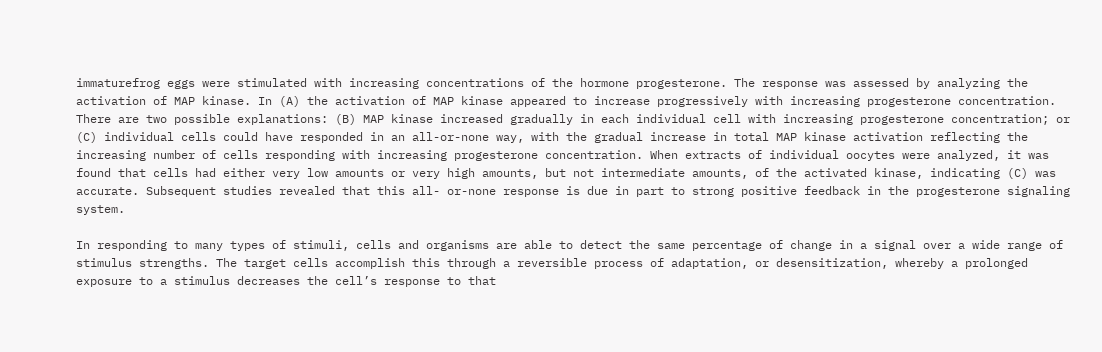immaturefrog eggs were stimulated with increasing concentrations of the hormone progesterone. The response was assessed by analyzing the activation of MAP kinase. In (A) the activation of MAP kinase appeared to increase progressively with increasing progesterone concentration. There are two possible explanations: (B) MAP kinase increased gradually in each individual cell with increasing progesterone concentration; or (C) individual cells could have responded in an all-or-none way, with the gradual increase in total MAP kinase activation reflecting the increasing number of cells responding with increasing progesterone concentration. When extracts of individual oocytes were analyzed, it was found that cells had either very low amounts or very high amounts, but not intermediate amounts, of the activated kinase, indicating (C) was accurate. Subsequent studies revealed that this all- or-none response is due in part to strong positive feedback in the progesterone signaling system.

In responding to many types of stimuli, cells and organisms are able to detect the same percentage of change in a signal over a wide range of stimulus strengths. The target cells accomplish this through a reversible process of adaptation, or desensitization, whereby a prolonged exposure to a stimulus decreases the cell’s response to that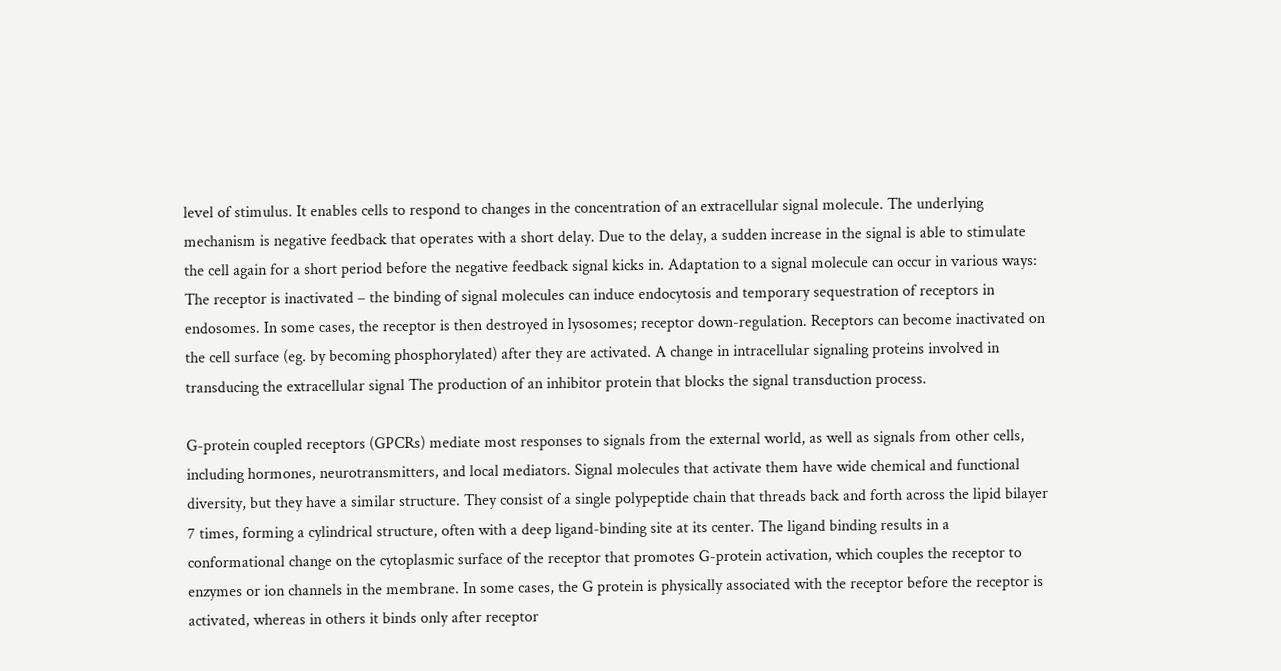level of stimulus. It enables cells to respond to changes in the concentration of an extracellular signal molecule. The underlying mechanism is negative feedback that operates with a short delay. Due to the delay, a sudden increase in the signal is able to stimulate the cell again for a short period before the negative feedback signal kicks in. Adaptation to a signal molecule can occur in various ways: The receptor is inactivated – the binding of signal molecules can induce endocytosis and temporary sequestration of receptors in endosomes. In some cases, the receptor is then destroyed in lysosomes; receptor down-regulation. Receptors can become inactivated on the cell surface (eg. by becoming phosphorylated) after they are activated. A change in intracellular signaling proteins involved in transducing the extracellular signal The production of an inhibitor protein that blocks the signal transduction process.

G-protein coupled receptors (GPCRs) mediate most responses to signals from the external world, as well as signals from other cells, including hormones, neurotransmitters, and local mediators. Signal molecules that activate them have wide chemical and functional diversity, but they have a similar structure. They consist of a single polypeptide chain that threads back and forth across the lipid bilayer 7 times, forming a cylindrical structure, often with a deep ligand-binding site at its center. The ligand binding results in a conformational change on the cytoplasmic surface of the receptor that promotes G-protein activation, which couples the receptor to enzymes or ion channels in the membrane. In some cases, the G protein is physically associated with the receptor before the receptor is activated, whereas in others it binds only after receptor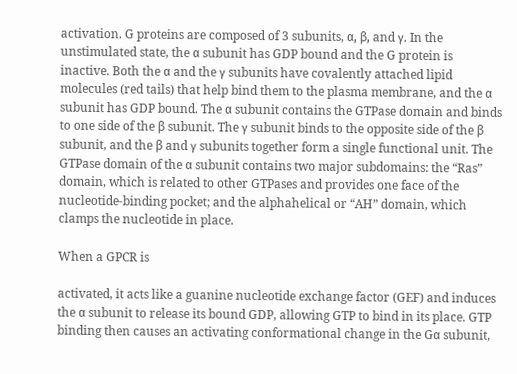activation. G proteins are composed of 3 subunits, α, β, and γ. In the unstimulated state, the α subunit has GDP bound and the G protein is inactive. Both the α and the γ subunits have covalently attached lipid molecules (red tails) that help bind them to the plasma membrane, and the α subunit has GDP bound. The α subunit contains the GTPase domain and binds to one side of the β subunit. The γ subunit binds to the opposite side of the β subunit, and the β and γ subunits together form a single functional unit. The GTPase domain of the α subunit contains two major subdomains: the “Ras” domain, which is related to other GTPases and provides one face of the nucleotide-binding pocket; and the alphahelical or “AH” domain, which clamps the nucleotide in place.

When a GPCR is

activated, it acts like a guanine nucleotide exchange factor (GEF) and induces the α subunit to release its bound GDP, allowing GTP to bind in its place. GTP binding then causes an activating conformational change in the Gα subunit,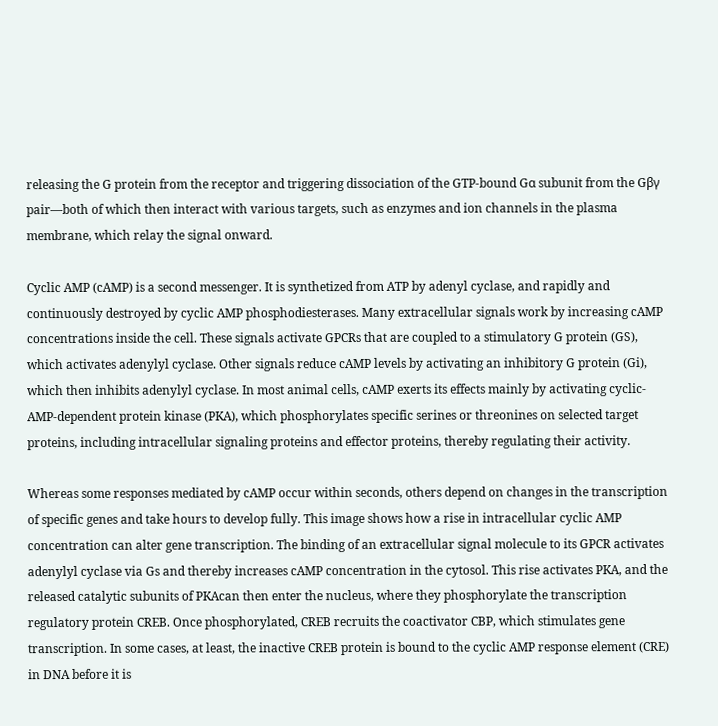releasing the G protein from the receptor and triggering dissociation of the GTP-bound Gα subunit from the Gβγ pair—both of which then interact with various targets, such as enzymes and ion channels in the plasma membrane, which relay the signal onward.

Cyclic AMP (cAMP) is a second messenger. It is synthetized from ATP by adenyl cyclase, and rapidly and continuously destroyed by cyclic AMP phosphodiesterases. Many extracellular signals work by increasing cAMP concentrations inside the cell. These signals activate GPCRs that are coupled to a stimulatory G protein (GS), which activates adenylyl cyclase. Other signals reduce cAMP levels by activating an inhibitory G protein (Gi), which then inhibits adenylyl cyclase. In most animal cells, cAMP exerts its effects mainly by activating cyclic-AMP-dependent protein kinase (PKA), which phosphorylates specific serines or threonines on selected target proteins, including intracellular signaling proteins and effector proteins, thereby regulating their activity.

Whereas some responses mediated by cAMP occur within seconds, others depend on changes in the transcription of specific genes and take hours to develop fully. This image shows how a rise in intracellular cyclic AMP concentration can alter gene transcription. The binding of an extracellular signal molecule to its GPCR activates adenylyl cyclase via Gs and thereby increases cAMP concentration in the cytosol. This rise activates PKA, and the released catalytic subunits of PKAcan then enter the nucleus, where they phosphorylate the transcription regulatory protein CREB. Once phosphorylated, CREB recruits the coactivator CBP, which stimulates gene transcription. In some cases, at least, the inactive CREB protein is bound to the cyclic AMP response element (CRE) in DNA before it is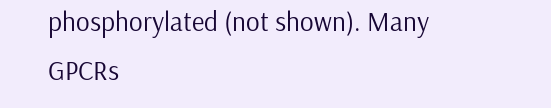phosphorylated (not shown). Many GPCRs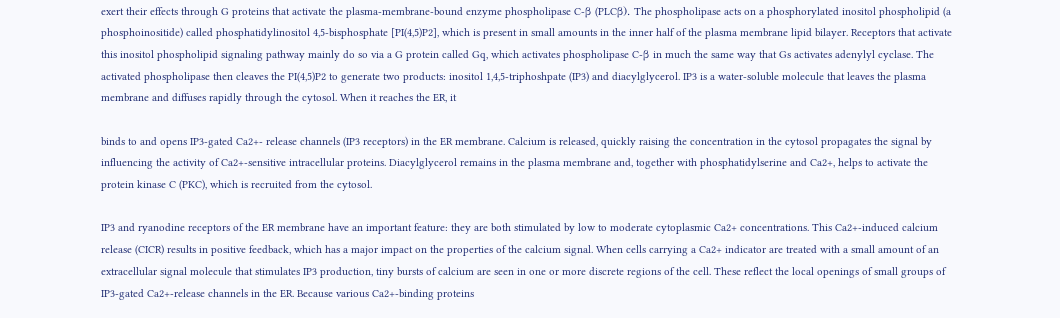exert their effects through G proteins that activate the plasma-membrane-bound enzyme phospholipase C-β (PLCβ). The phospholipase acts on a phosphorylated inositol phospholipid (a phosphoinositide) called phosphatidylinositol 4,5-bisphosphate [PI(4,5)P2], which is present in small amounts in the inner half of the plasma membrane lipid bilayer. Receptors that activate this inositol phospholipid signaling pathway mainly do so via a G protein called Gq, which activates phospholipase C-β in much the same way that Gs activates adenylyl cyclase. The activated phospholipase then cleaves the PI(4,5)P2 to generate two products: inositol 1,4,5-triphoshpate (IP3) and diacylglycerol. IP3 is a water-soluble molecule that leaves the plasma membrane and diffuses rapidly through the cytosol. When it reaches the ER, it

binds to and opens IP3-gated Ca2+- release channels (IP3 receptors) in the ER membrane. Calcium is released, quickly raising the concentration in the cytosol propagates the signal by influencing the activity of Ca2+-sensitive intracellular proteins. Diacylglycerol remains in the plasma membrane and, together with phosphatidylserine and Ca2+, helps to activate the protein kinase C (PKC), which is recruited from the cytosol.

IP3 and ryanodine receptors of the ER membrane have an important feature: they are both stimulated by low to moderate cytoplasmic Ca2+ concentrations. This Ca2+-induced calcium release (CICR) results in positive feedback, which has a major impact on the properties of the calcium signal. When cells carrying a Ca2+ indicator are treated with a small amount of an extracellular signal molecule that stimulates IP3 production, tiny bursts of calcium are seen in one or more discrete regions of the cell. These reflect the local openings of small groups of IP3-gated Ca2+-release channels in the ER. Because various Ca2+-binding proteins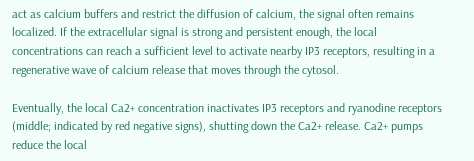act as calcium buffers and restrict the diffusion of calcium, the signal often remains localized. If the extracellular signal is strong and persistent enough, the local concentrations can reach a sufficient level to activate nearby IP3 receptors, resulting in a regenerative wave of calcium release that moves through the cytosol.

Eventually, the local Ca2+ concentration inactivates IP3 receptors and ryanodine receptors (middle; indicated by red negative signs), shutting down the Ca2+ release. Ca2+ pumps reduce the local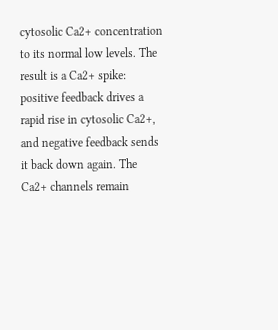cytosolic Ca2+ concentration to its normal low levels. The result is a Ca2+ spike: positive feedback drives a rapid rise in cytosolic Ca2+, and negative feedback sends it back down again. The Ca2+ channels remain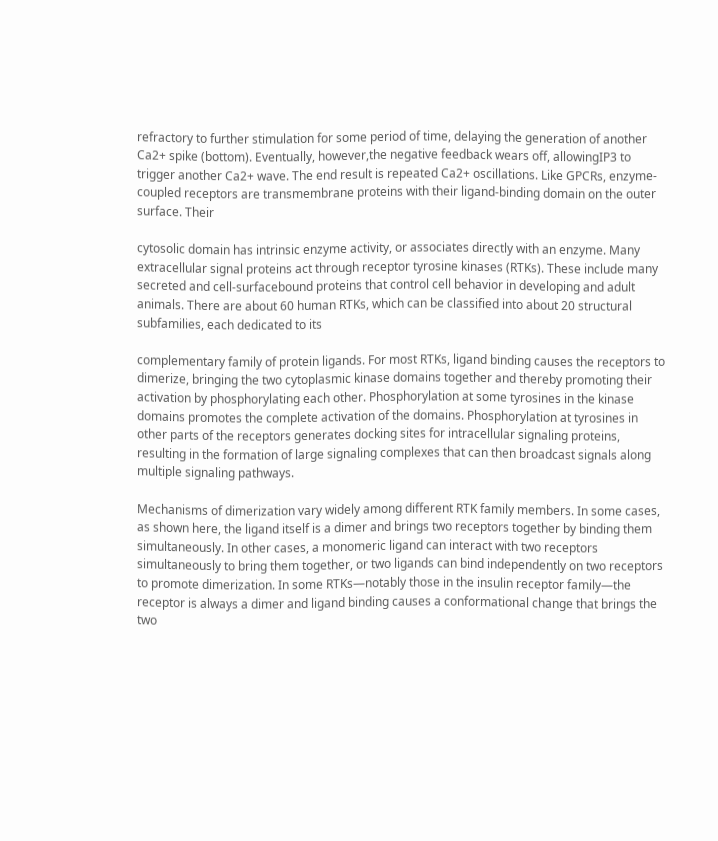refractory to further stimulation for some period of time, delaying the generation of another Ca2+ spike (bottom). Eventually, however,the negative feedback wears off, allowingIP3 to trigger another Ca2+ wave. The end result is repeated Ca2+ oscillations. Like GPCRs, enzyme-coupled receptors are transmembrane proteins with their ligand-binding domain on the outer surface. Their

cytosolic domain has intrinsic enzyme activity, or associates directly with an enzyme. Many extracellular signal proteins act through receptor tyrosine kinases (RTKs). These include many secreted and cell-surfacebound proteins that control cell behavior in developing and adult animals. There are about 60 human RTKs, which can be classified into about 20 structural subfamilies, each dedicated to its

complementary family of protein ligands. For most RTKs, ligand binding causes the receptors to dimerize, bringing the two cytoplasmic kinase domains together and thereby promoting their activation by phosphorylating each other. Phosphorylation at some tyrosines in the kinase domains promotes the complete activation of the domains. Phosphorylation at tyrosines in other parts of the receptors generates docking sites for intracellular signaling proteins, resulting in the formation of large signaling complexes that can then broadcast signals along multiple signaling pathways.

Mechanisms of dimerization vary widely among different RTK family members. In some cases, as shown here, the ligand itself is a dimer and brings two receptors together by binding them simultaneously. In other cases, a monomeric ligand can interact with two receptors simultaneously to bring them together, or two ligands can bind independently on two receptors to promote dimerization. In some RTKs—notably those in the insulin receptor family—the receptor is always a dimer and ligand binding causes a conformational change that brings the two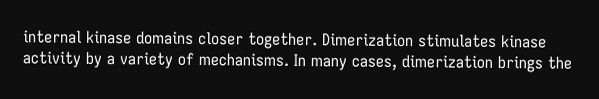internal kinase domains closer together. Dimerization stimulates kinase activity by a variety of mechanisms. In many cases, dimerization brings the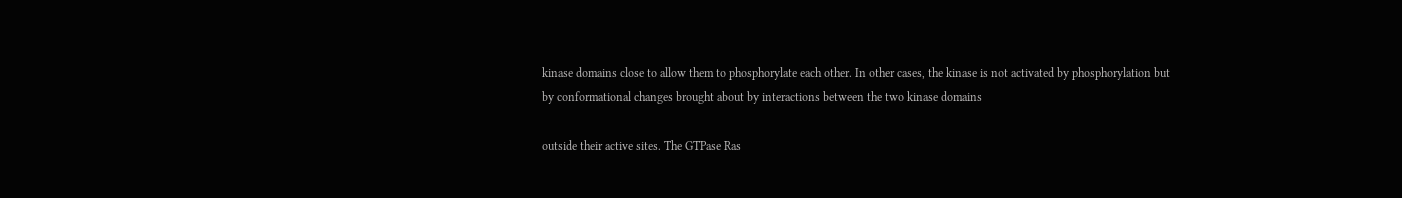kinase domains close to allow them to phosphorylate each other. In other cases, the kinase is not activated by phosphorylation but by conformational changes brought about by interactions between the two kinase domains

outside their active sites. The GTPase Ras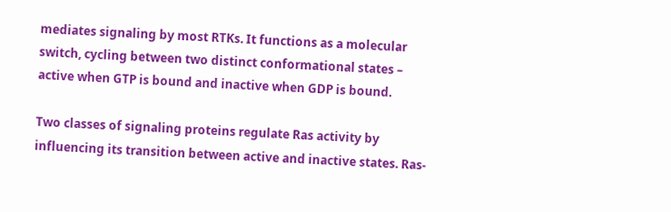mediates signaling by most RTKs. It functions as a molecular switch, cycling between two distinct conformational states – active when GTP is bound and inactive when GDP is bound.

Two classes of signaling proteins regulate Ras activity by influencing its transition between active and inactive states. Ras-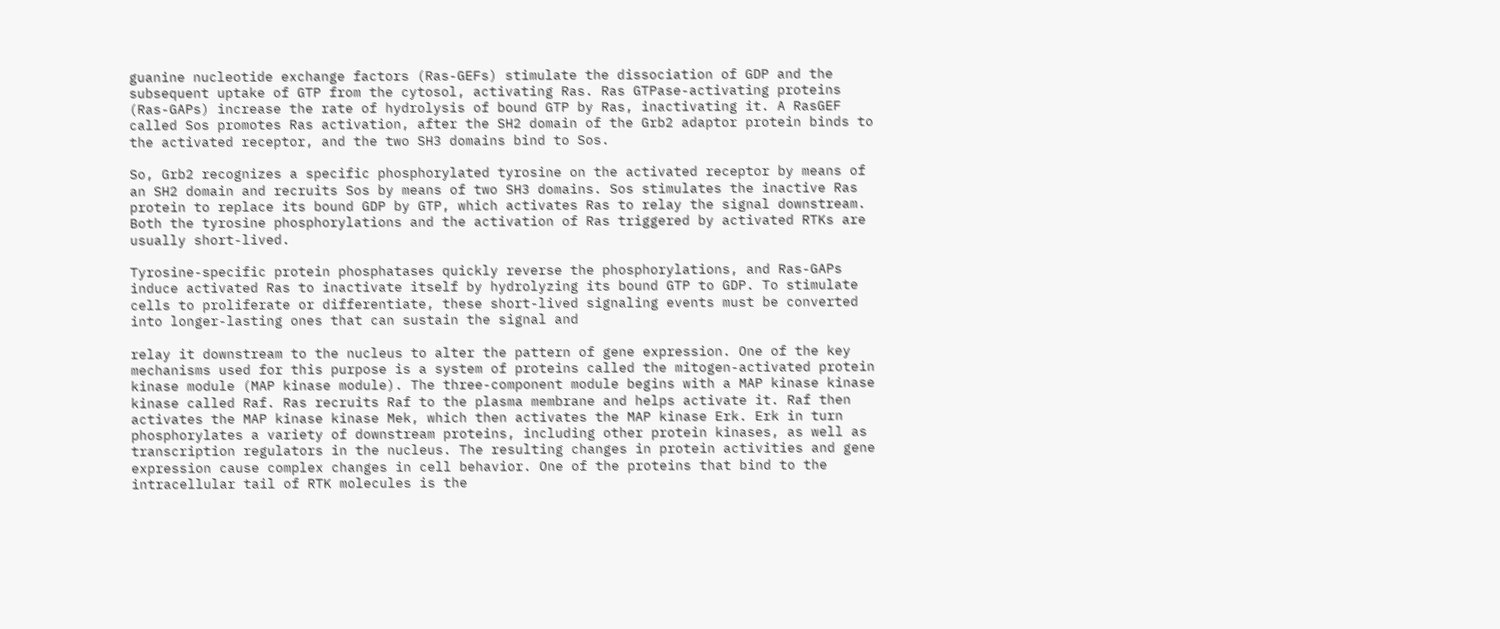guanine nucleotide exchange factors (Ras-GEFs) stimulate the dissociation of GDP and the subsequent uptake of GTP from the cytosol, activating Ras. Ras GTPase-activating proteins (Ras-GAPs) increase the rate of hydrolysis of bound GTP by Ras, inactivating it. A RasGEF called Sos promotes Ras activation, after the SH2 domain of the Grb2 adaptor protein binds to the activated receptor, and the two SH3 domains bind to Sos.

So, Grb2 recognizes a specific phosphorylated tyrosine on the activated receptor by means of an SH2 domain and recruits Sos by means of two SH3 domains. Sos stimulates the inactive Ras protein to replace its bound GDP by GTP, which activates Ras to relay the signal downstream. Both the tyrosine phosphorylations and the activation of Ras triggered by activated RTKs are usually short-lived.

Tyrosine-specific protein phosphatases quickly reverse the phosphorylations, and Ras-GAPs induce activated Ras to inactivate itself by hydrolyzing its bound GTP to GDP. To stimulate cells to proliferate or differentiate, these short-lived signaling events must be converted into longer-lasting ones that can sustain the signal and

relay it downstream to the nucleus to alter the pattern of gene expression. One of the key mechanisms used for this purpose is a system of proteins called the mitogen-activated protein kinase module (MAP kinase module). The three-component module begins with a MAP kinase kinase kinase called Raf. Ras recruits Raf to the plasma membrane and helps activate it. Raf then activates the MAP kinase kinase Mek, which then activates the MAP kinase Erk. Erk in turn phosphorylates a variety of downstream proteins, including other protein kinases, as well as transcription regulators in the nucleus. The resulting changes in protein activities and gene expression cause complex changes in cell behavior. One of the proteins that bind to the intracellular tail of RTK molecules is the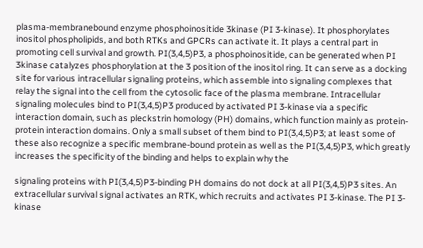plasma-membranebound enzyme phosphoinositide 3kinase (PI 3-kinase). It phosphorylates inositol phospholipids, and both RTKs and GPCRs can activate it. It plays a central part in promoting cell survival and growth. PI(3,4,5)P3, a phosphoinositide, can be generated when PI 3kinase catalyzes phosphorylation at the 3 position of the inositol ring. It can serve as a docking site for various intracellular signaling proteins, which assemble into signaling complexes that relay the signal into the cell from the cytosolic face of the plasma membrane. Intracellular signaling molecules bind to PI(3,4,5)P3 produced by activated PI 3-kinase via a specific interaction domain, such as pleckstrin homology (PH) domains, which function mainly as protein-protein interaction domains. Only a small subset of them bind to PI(3,4,5)P3; at least some of these also recognize a specific membrane-bound protein as well as the PI(3,4,5)P3, which greatly increases the specificity of the binding and helps to explain why the

signaling proteins with PI(3,4,5)P3-binding PH domains do not dock at all PI(3,4,5)P3 sites. An extracellular survival signal activates an RTK, which recruits and activates PI 3-kinase. The PI 3-kinase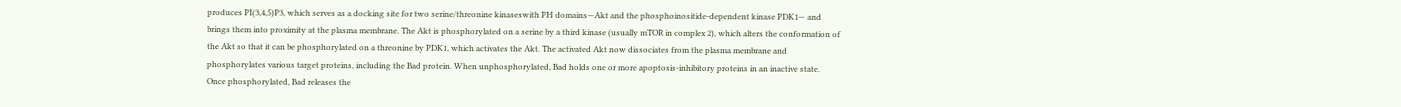produces PI(3,4,5)P3, which serves as a docking site for two serine/threonine kinaseswith PH domains—Akt and the phosphoinositide-dependent kinase PDK1— and brings them into proximity at the plasma membrane. The Akt is phosphorylated on a serine by a third kinase (usually mTOR in complex 2), which alters the conformation of the Akt so that it can be phosphorylated on a threonine by PDK1, which activates the Akt. The activated Akt now dissociates from the plasma membrane and phosphorylates various target proteins, including the Bad protein. When unphosphorylated, Bad holds one or more apoptosis-inhibitory proteins in an inactive state. Once phosphorylated, Bad releases the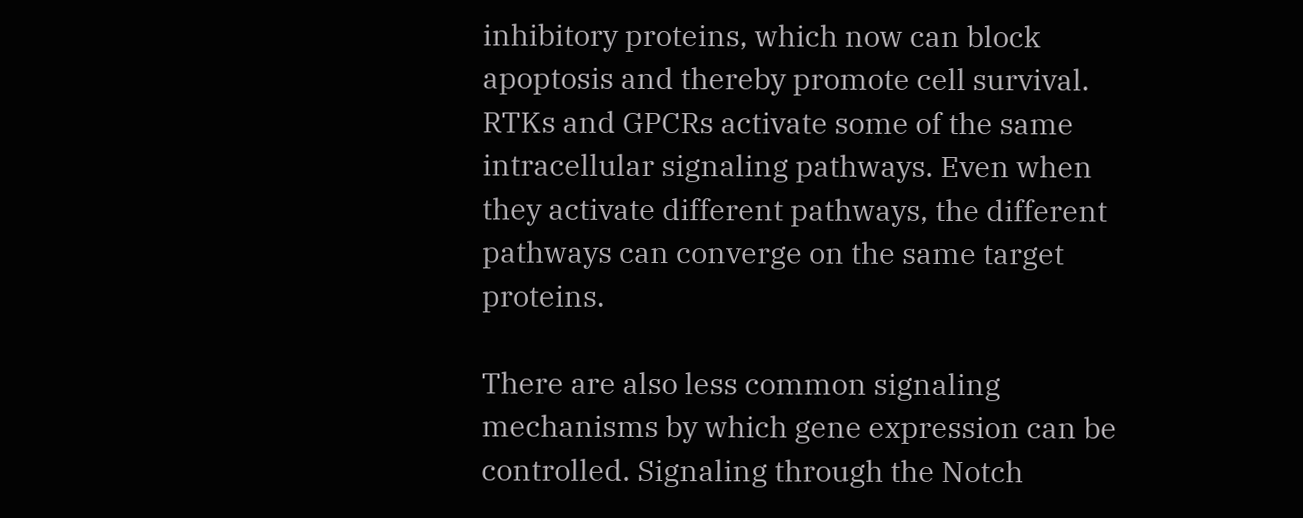inhibitory proteins, which now can block apoptosis and thereby promote cell survival. RTKs and GPCRs activate some of the same intracellular signaling pathways. Even when they activate different pathways, the different pathways can converge on the same target proteins.

There are also less common signaling mechanisms by which gene expression can be controlled. Signaling through the Notch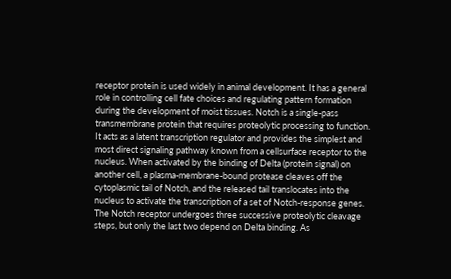receptor protein is used widely in animal development. It has a general role in controlling cell fate choices and regulating pattern formation during the development of moist tissues. Notch is a single-pass transmembrane protein that requires proteolytic processing to function. It acts as a latent transcription regulator and provides the simplest and most direct signaling pathway known from a cellsurface receptor to the nucleus. When activated by the binding of Delta (protein signal) on another cell, a plasma-membrane-bound protease cleaves off the cytoplasmic tail of Notch, and the released tail translocates into the nucleus to activate the transcription of a set of Notch-response genes. The Notch receptor undergoes three successive proteolytic cleavage steps, but only the last two depend on Delta binding. As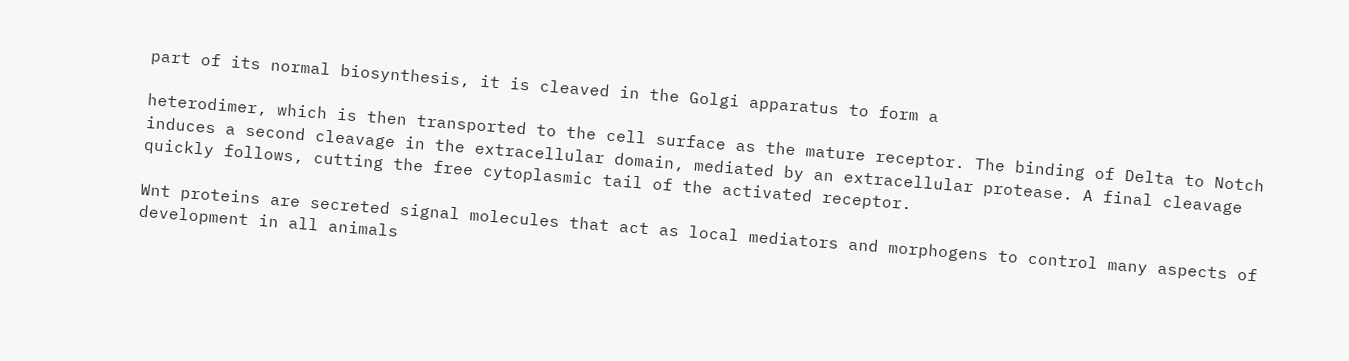part of its normal biosynthesis, it is cleaved in the Golgi apparatus to form a

heterodimer, which is then transported to the cell surface as the mature receptor. The binding of Delta to Notch induces a second cleavage in the extracellular domain, mediated by an extracellular protease. A final cleavage quickly follows, cutting the free cytoplasmic tail of the activated receptor.

Wnt proteins are secreted signal molecules that act as local mediators and morphogens to control many aspects of development in all animals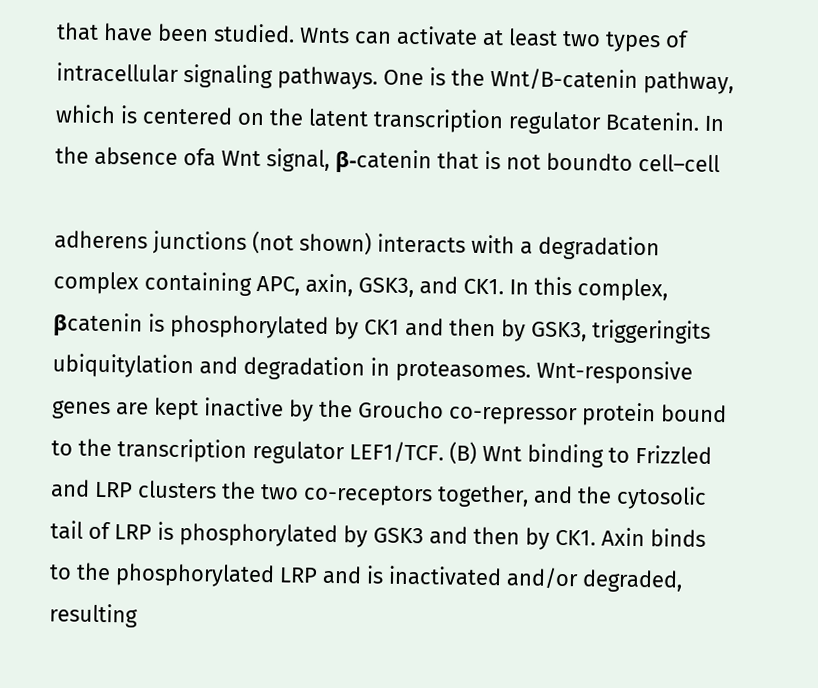that have been studied. Wnts can activate at least two types of intracellular signaling pathways. One is the Wnt/B-catenin pathway, which is centered on the latent transcription regulator Bcatenin. In the absence ofa Wnt signal, β-catenin that is not boundto cell–cell

adherens junctions (not shown) interacts with a degradation complex containing APC, axin, GSK3, and CK1. In this complex, βcatenin is phosphorylated by CK1 and then by GSK3, triggeringits ubiquitylation and degradation in proteasomes. Wnt-responsive genes are kept inactive by the Groucho co-repressor protein bound to the transcription regulator LEF1/TCF. (B) Wnt binding to Frizzled and LRP clusters the two co-receptors together, and the cytosolic tail of LRP is phosphorylated by GSK3 and then by CK1. Axin binds to the phosphorylated LRP and is inactivated and/or degraded, resulting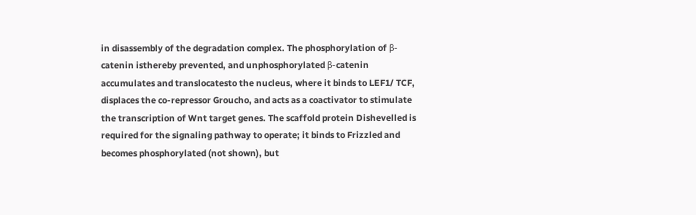in disassembly of the degradation complex. The phosphorylation of β-catenin isthereby prevented, and unphosphorylated β-catenin accumulates and translocatesto the nucleus, where it binds to LEF1/ TCF, displaces the co-repressor Groucho, and acts as a coactivator to stimulate the transcription of Wnt target genes. The scaffold protein Dishevelled is required for the signaling pathway to operate; it binds to Frizzled and becomes phosphorylated (not shown), but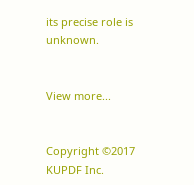its precise role is unknown.


View more...


Copyright ©2017 KUPDF Inc.